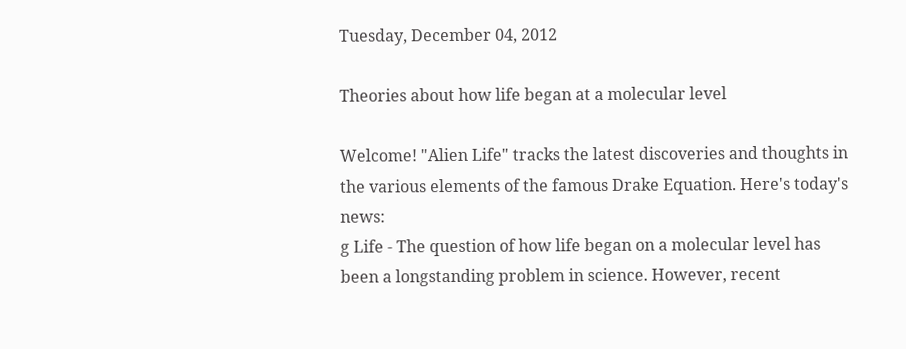Tuesday, December 04, 2012

Theories about how life began at a molecular level

Welcome! "Alien Life" tracks the latest discoveries and thoughts in the various elements of the famous Drake Equation. Here's today's news:
g Life - The question of how life began on a molecular level has been a longstanding problem in science. However, recent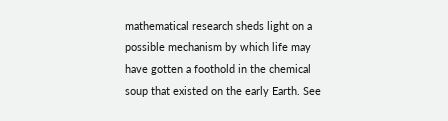mathematical research sheds light on a possible mechanism by which life may have gotten a foothold in the chemical soup that existed on the early Earth. See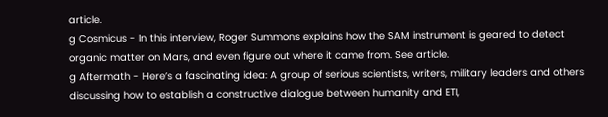article.
g Cosmicus - In this interview, Roger Summons explains how the SAM instrument is geared to detect organic matter on Mars, and even figure out where it came from. See article.
g Aftermath - Here’s a fascinating idea: A group of serious scientists, writers, military leaders and others discussing how to establish a constructive dialogue between humanity and ETI,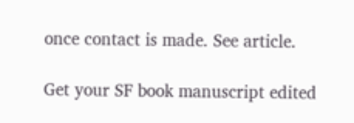once contact is made. See article.

Get your SF book manuscript edited